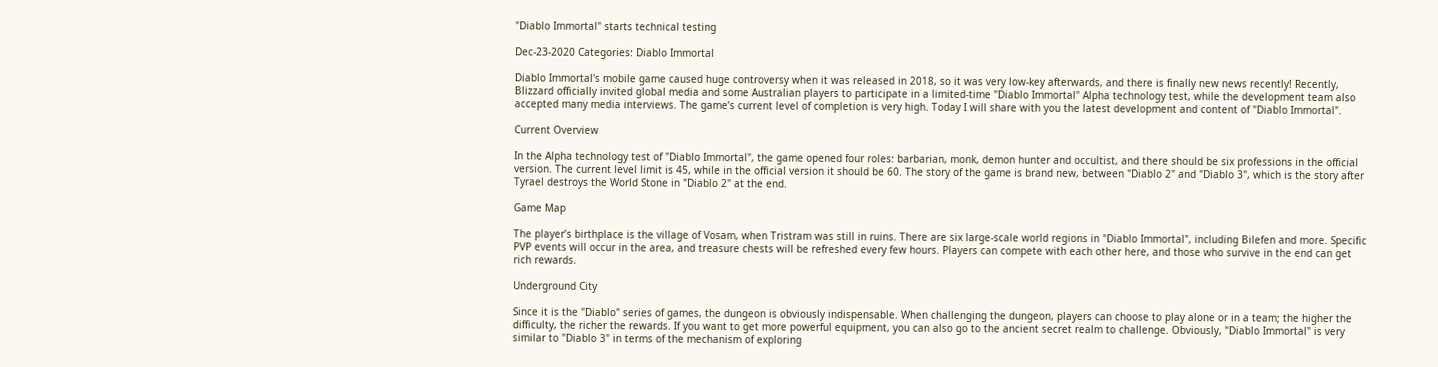"Diablo Immortal" starts technical testing

Dec-23-2020 Categories: Diablo Immortal

Diablo Immortal's mobile game caused huge controversy when it was released in 2018, so it was very low-key afterwards, and there is finally new news recently! Recently, Blizzard officially invited global media and some Australian players to participate in a limited-time "Diablo Immortal" Alpha technology test, while the development team also accepted many media interviews. The game’s current level of completion is very high. Today I will share with you the latest development and content of "Diablo Immortal".

Current Overview

In the Alpha technology test of "Diablo Immortal", the game opened four roles: barbarian, monk, demon hunter and occultist, and there should be six professions in the official version. The current level limit is 45, while in the official version it should be 60. The story of the game is brand new, between "Diablo 2" and "Diablo 3", which is the story after Tyrael destroys the World Stone in "Diablo 2" at the end.

Game Map

The player’s birthplace is the village of Vosam, when Tristram was still in ruins. There are six large-scale world regions in "Diablo Immortal", including Bilefen and more. Specific PVP events will occur in the area, and treasure chests will be refreshed every few hours. Players can compete with each other here, and those who survive in the end can get rich rewards.

Underground City

Since it is the "Diablo" series of games, the dungeon is obviously indispensable. When challenging the dungeon, players can choose to play alone or in a team; the higher the difficulty, the richer the rewards. If you want to get more powerful equipment, you can also go to the ancient secret realm to challenge. Obviously, "Diablo Immortal" is very similar to "Diablo 3" in terms of the mechanism of exploring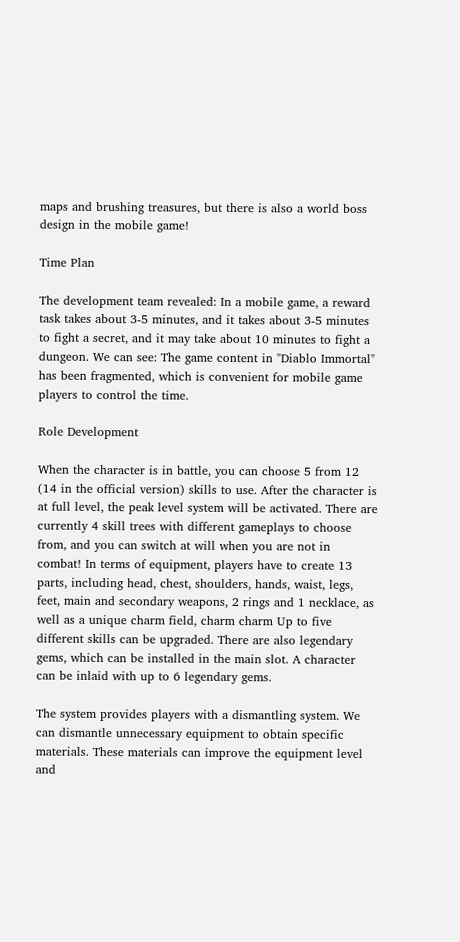maps and brushing treasures, but there is also a world boss design in the mobile game!

Time Plan

The development team revealed: In a mobile game, a reward task takes about 3-5 minutes, and it takes about 3-5 minutes to fight a secret, and it may take about 10 minutes to fight a dungeon. We can see: The game content in "Diablo Immortal" has been fragmented, which is convenient for mobile game players to control the time.

Role Development

When the character is in battle, you can choose 5 from 12 (14 in the official version) skills to use. After the character is at full level, the peak level system will be activated. There are currently 4 skill trees with different gameplays to choose from, and you can switch at will when you are not in combat! In terms of equipment, players have to create 13 parts, including head, chest, shoulders, hands, waist, legs, feet, main and secondary weapons, 2 rings and 1 necklace, as well as a unique charm field, charm charm Up to five different skills can be upgraded. There are also legendary gems, which can be installed in the main slot. A character can be inlaid with up to 6 legendary gems.

The system provides players with a dismantling system. We can dismantle unnecessary equipment to obtain specific materials. These materials can improve the equipment level and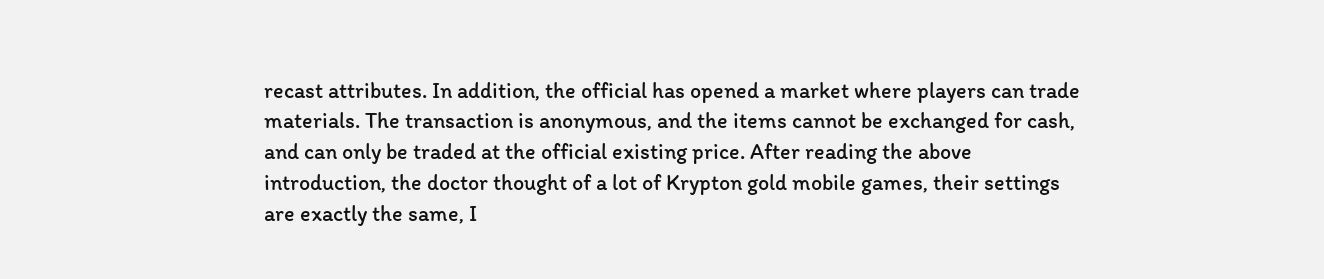recast attributes. In addition, the official has opened a market where players can trade materials. The transaction is anonymous, and the items cannot be exchanged for cash, and can only be traded at the official existing price. After reading the above introduction, the doctor thought of a lot of Krypton gold mobile games, their settings are exactly the same, I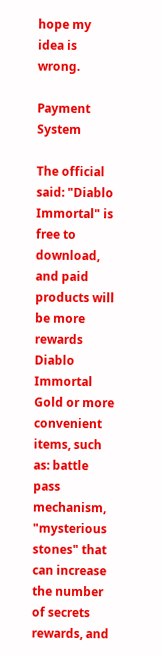hope my idea is wrong.

Payment System

The official said: "Diablo Immortal" is free to download, and paid products will be more rewards Diablo Immortal Gold or more convenient items, such as: battle pass mechanism, "mysterious stones" that can increase the number of secrets rewards, and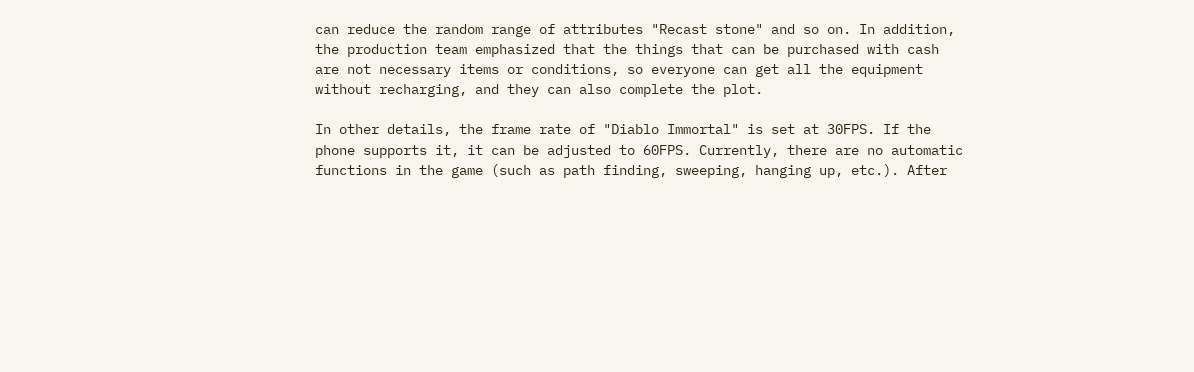can reduce the random range of attributes "Recast stone" and so on. In addition, the production team emphasized that the things that can be purchased with cash are not necessary items or conditions, so everyone can get all the equipment without recharging, and they can also complete the plot.

In other details, the frame rate of "Diablo Immortal" is set at 30FPS. If the phone supports it, it can be adjusted to 60FPS. Currently, there are no automatic functions in the game (such as path finding, sweeping, hanging up, etc.). After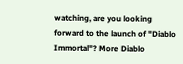watching, are you looking forward to the launch of "Diablo Immortal"? More Diablo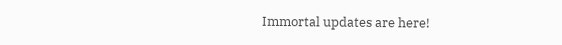Immortal updates are here!